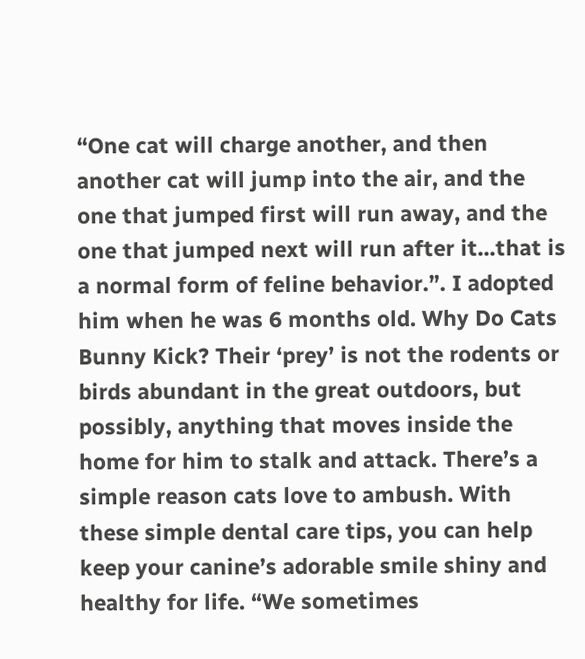“One cat will charge another, and then another cat will jump into the air, and the one that jumped first will run away, and the one that jumped next will run after it...that is a normal form of feline behavior.”. I adopted him when he was 6 months old. Why Do Cats Bunny Kick? Their ‘prey’ is not the rodents or birds abundant in the great outdoors, but possibly, anything that moves inside the home for him to stalk and attack. There’s a simple reason cats love to ambush. With these simple dental care tips, you can help keep your canine’s adorable smile shiny and healthy for life. “We sometimes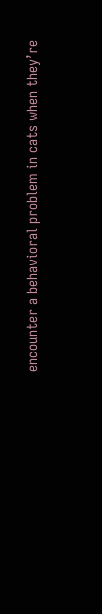encounter a behavioral problem in cats when they’re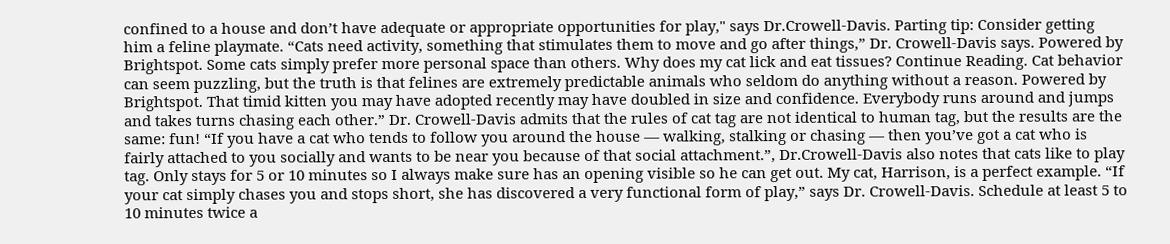confined to a house and don’t have adequate or appropriate opportunities for play," says Dr.Crowell-Davis. Parting tip: Consider getting him a feline playmate. “Cats need activity, something that stimulates them to move and go after things,” Dr. Crowell-Davis says. Powered by Brightspot. Some cats simply prefer more personal space than others. Why does my cat lick and eat tissues? Continue Reading. Cat behavior can seem puzzling, but the truth is that felines are extremely predictable animals who seldom do anything without a reason. Powered by Brightspot. That timid kitten you may have adopted recently may have doubled in size and confidence. Everybody runs around and jumps and takes turns chasing each other.” Dr. Crowell-Davis admits that the rules of cat tag are not identical to human tag, but the results are the same: fun! “If you have a cat who tends to follow you around the house — walking, stalking or chasing — then you’ve got a cat who is fairly attached to you socially and wants to be near you because of that social attachment.”, Dr.Crowell-Davis also notes that cats like to play tag. Only stays for 5 or 10 minutes so I always make sure has an opening visible so he can get out. My cat, Harrison, is a perfect example. “If your cat simply chases you and stops short, she has discovered a very functional form of play,” says Dr. Crowell-Davis. Schedule at least 5 to 10 minutes twice a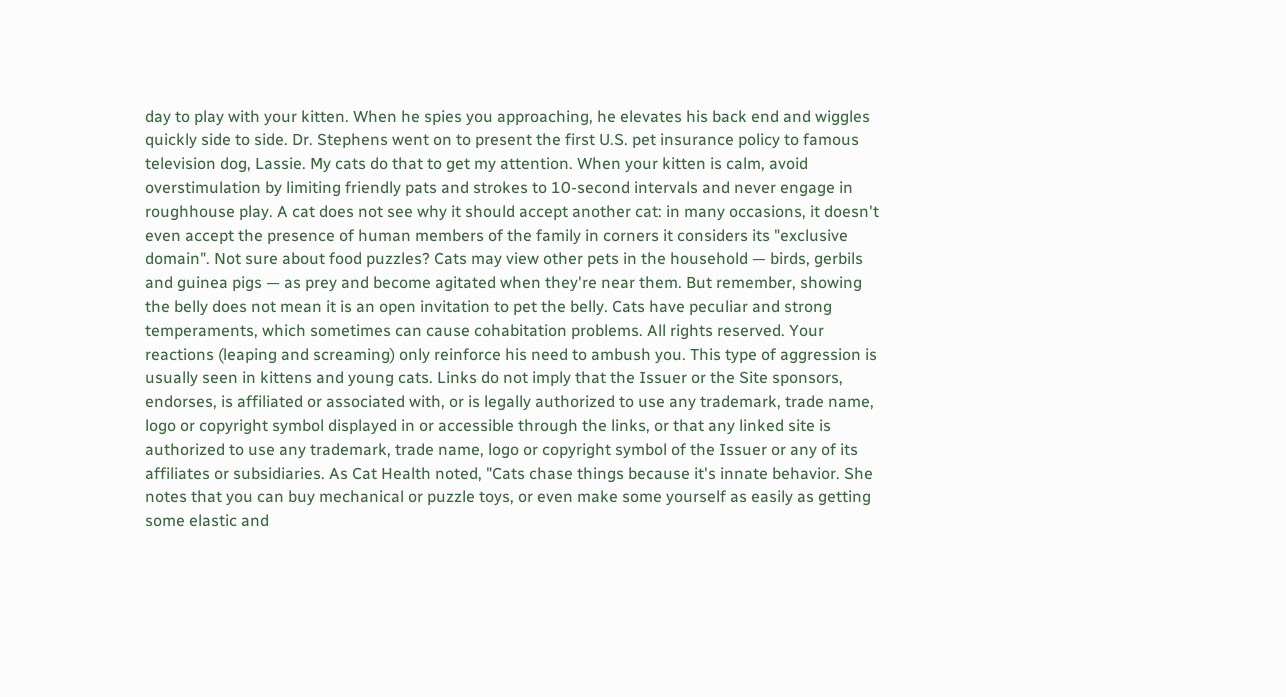day to play with your kitten. When he spies you approaching, he elevates his back end and wiggles quickly side to side. Dr. Stephens went on to present the first U.S. pet insurance policy to famous television dog, Lassie. My cats do that to get my attention. When your kitten is calm, avoid overstimulation by limiting friendly pats and strokes to 10-second intervals and never engage in roughhouse play. A cat does not see why it should accept another cat: in many occasions, it doesn't even accept the presence of human members of the family in corners it considers its "exclusive domain". Not sure about food puzzles? Cats may view other pets in the household — birds, gerbils and guinea pigs — as prey and become agitated when they're near them. But remember, showing the belly does not mean it is an open invitation to pet the belly. Cats have peculiar and strong temperaments, which sometimes can cause cohabitation problems. All rights reserved. Your reactions (leaping and screaming) only reinforce his need to ambush you. This type of aggression is usually seen in kittens and young cats. Links do not imply that the Issuer or the Site sponsors, endorses, is affiliated or associated with, or is legally authorized to use any trademark, trade name, logo or copyright symbol displayed in or accessible through the links, or that any linked site is authorized to use any trademark, trade name, logo or copyright symbol of the Issuer or any of its affiliates or subsidiaries. As Cat Health noted, "Cats chase things because it's innate behavior. She notes that you can buy mechanical or puzzle toys, or even make some yourself as easily as getting some elastic and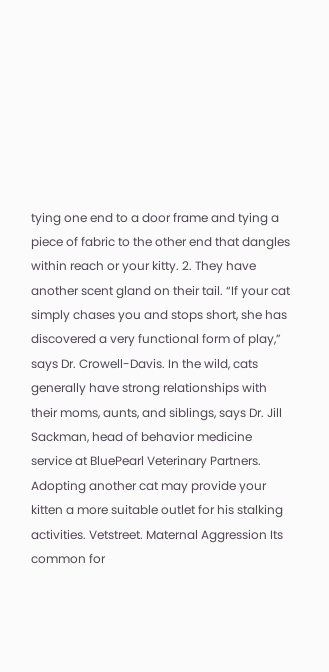tying one end to a door frame and tying a piece of fabric to the other end that dangles within reach or your kitty. 2. They have another scent gland on their tail. “If your cat simply chases you and stops short, she has discovered a very functional form of play,” says Dr. Crowell-Davis. In the wild, cats generally have strong relationships with their moms, aunts, and siblings, says Dr. Jill Sackman, head of behavior medicine service at BluePearl Veterinary Partners. Adopting another cat may provide your kitten a more suitable outlet for his stalking activities. Vetstreet. Maternal Aggression Its common for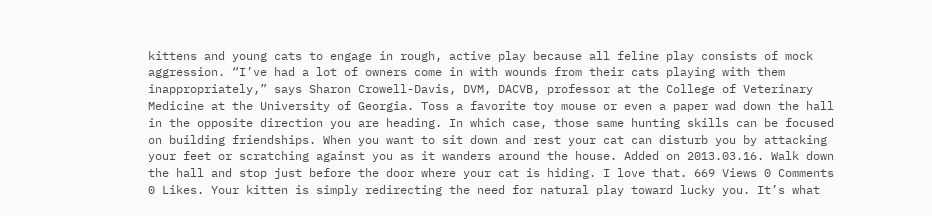kittens and young cats to engage in rough, active play because all feline play consists of mock aggression. “I’ve had a lot of owners come in with wounds from their cats playing with them inappropriately,” says Sharon Crowell-Davis, DVM, DACVB, professor at the College of Veterinary Medicine at the University of Georgia. Toss a favorite toy mouse or even a paper wad down the hall in the opposite direction you are heading. In which case, those same hunting skills can be focused on building friendships. When you want to sit down and rest your cat can disturb you by attacking your feet or scratching against you as it wanders around the house. Added on 2013.03.16. Walk down the hall and stop just before the door where your cat is hiding. I love that. 669 Views 0 Comments 0 Likes. Your kitten is simply redirecting the need for natural play toward lucky you. It’s what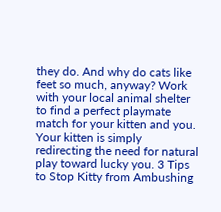they do. And why do cats like feet so much, anyway? Work with your local animal shelter to find a perfect playmate match for your kitten and you. Your kitten is simply redirecting the need for natural play toward lucky you. 3 Tips to Stop Kitty from Ambushing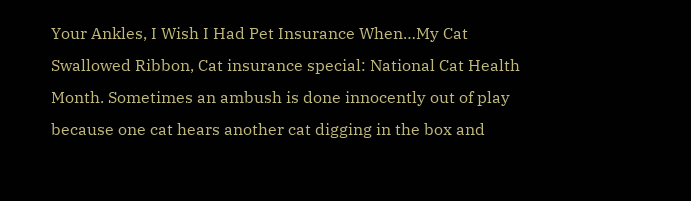Your Ankles, I Wish I Had Pet Insurance When…My Cat Swallowed Ribbon, Cat insurance special: National Cat Health Month. Sometimes an ambush is done innocently out of play because one cat hears another cat digging in the box and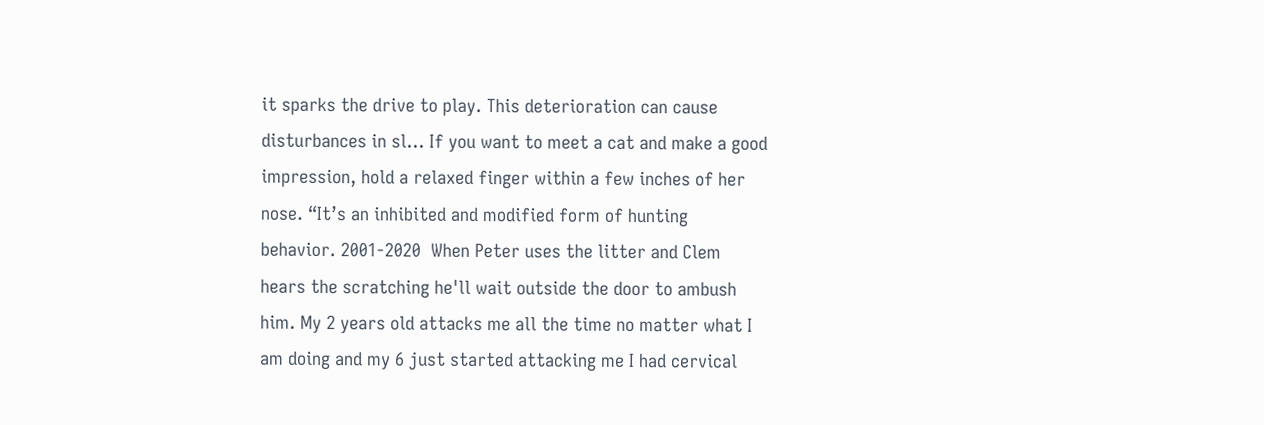it sparks the drive to play. This deterioration can cause disturbances in sl… If you want to meet a cat and make a good impression, hold a relaxed finger within a few inches of her nose. “It’s an inhibited and modified form of hunting behavior. 2001-2020  When Peter uses the litter and Clem hears the scratching he'll wait outside the door to ambush him. My 2 years old attacks me all the time no matter what I am doing and my 6 just started attacking me I had cervical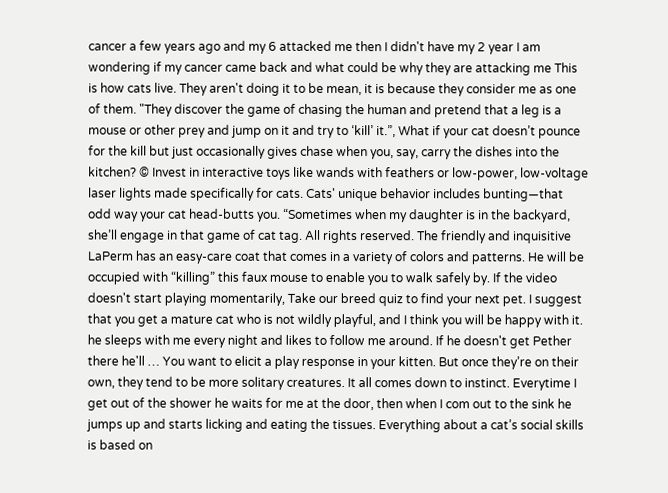cancer a few years ago and my 6 attacked me then I didn't have my 2 year I am wondering if my cancer came back and what could be why they are attacking me This is how cats live. They aren't doing it to be mean, it is because they consider me as one of them. "They discover the game of chasing the human and pretend that a leg is a mouse or other prey and jump on it and try to ‘kill’ it.”, What if your cat doesn’t pounce for the kill but just occasionally gives chase when you, say, carry the dishes into the kitchen? © Invest in interactive toys like wands with feathers or low-power, low-voltage laser lights made specifically for cats. Cats' unique behavior includes bunting—that odd way your cat head-butts you. “Sometimes when my daughter is in the backyard, she’ll engage in that game of cat tag. All rights reserved. The friendly and inquisitive LaPerm has an easy-care coat that comes in a variety of colors and patterns. He will be occupied with “killing” this faux mouse to enable you to walk safely by. If the video doesn't start playing momentarily, Take our breed quiz to find your next pet. I suggest that you get a mature cat who is not wildly playful, and I think you will be happy with it. he sleeps with me every night and likes to follow me around. If he doesn't get Pether there he'll … You want to elicit a play response in your kitten. But once they’re on their own, they tend to be more solitary creatures. It all comes down to instinct. Everytime I get out of the shower he waits for me at the door, then when I com out to the sink he jumps up and starts licking and eating the tissues. Everything about a cat’s social skills is based on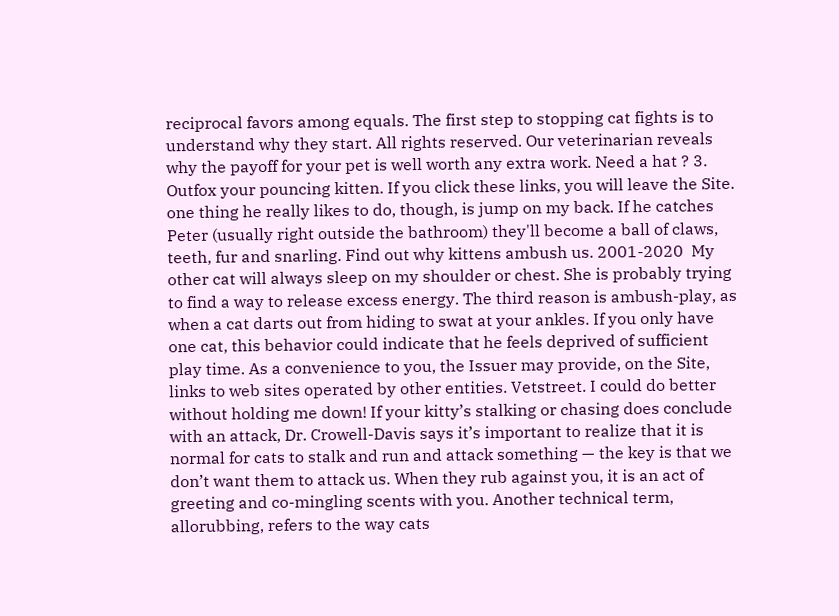reciprocal favors among equals. The first step to stopping cat fights is to understand why they start. All rights reserved. Our veterinarian reveals why the payoff for your pet is well worth any extra work. Need a hat ? 3. Outfox your pouncing kitten. If you click these links, you will leave the Site. one thing he really likes to do, though, is jump on my back. If he catches Peter (usually right outside the bathroom) they'll become a ball of claws, teeth, fur and snarling. Find out why kittens ambush us. 2001-2020  My other cat will always sleep on my shoulder or chest. She is probably trying to find a way to release excess energy. The third reason is ambush-play, as when a cat darts out from hiding to swat at your ankles. If you only have one cat, this behavior could indicate that he feels deprived of sufficient play time. As a convenience to you, the Issuer may provide, on the Site, links to web sites operated by other entities. Vetstreet. I could do better without holding me down! If your kitty’s stalking or chasing does conclude with an attack, Dr. Crowell-Davis says it’s important to realize that it is normal for cats to stalk and run and attack something — the key is that we don’t want them to attack us. When they rub against you, it is an act of greeting and co-mingling scents with you. Another technical term, allorubbing, refers to the way cats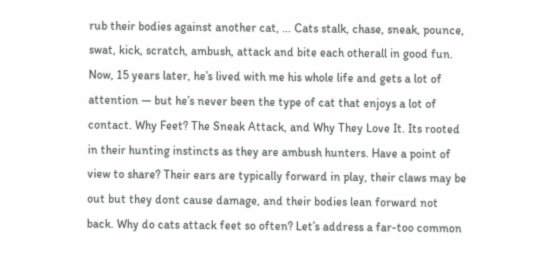rub their bodies against another cat, … Cats stalk, chase, sneak, pounce, swat, kick, scratch, ambush, attack and bite each otherall in good fun. Now, 15 years later, he’s lived with me his whole life and gets a lot of attention — but he’s never been the type of cat that enjoys a lot of contact. Why Feet? The Sneak Attack, and Why They Love It. Its rooted in their hunting instincts as they are ambush hunters. Have a point of view to share? Their ears are typically forward in play, their claws may be out but they dont cause damage, and their bodies lean forward not back. Why do cats attack feet so often? Let’s address a far-too common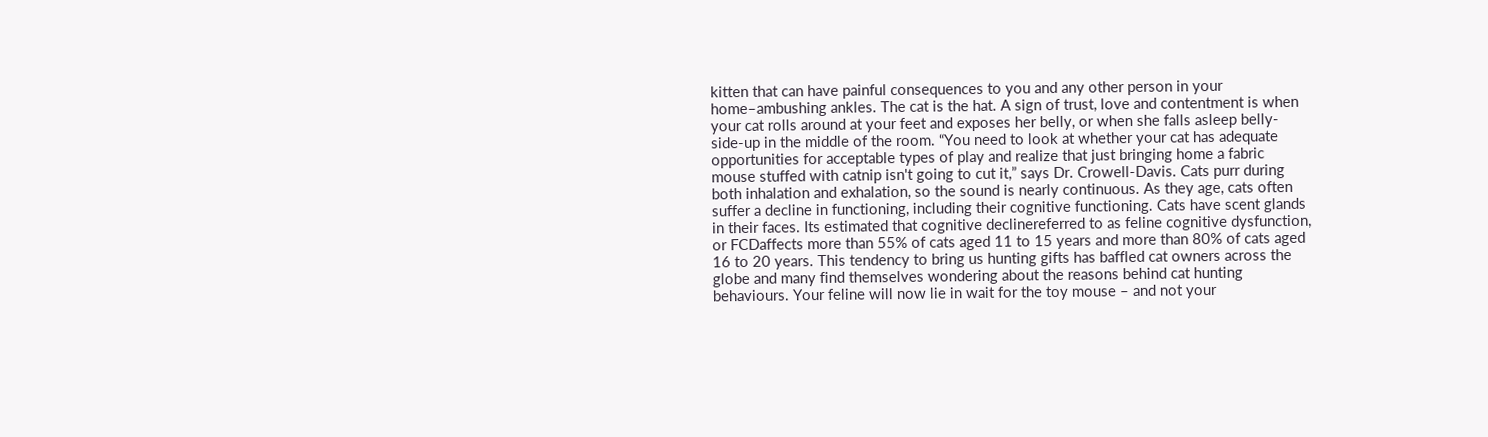kitten that can have painful consequences to you and any other person in your home–ambushing ankles. The cat is the hat. A sign of trust, love and contentment is when your cat rolls around at your feet and exposes her belly, or when she falls asleep belly-side-up in the middle of the room. “You need to look at whether your cat has adequate opportunities for acceptable types of play and realize that just bringing home a fabric mouse stuffed with catnip isn't going to cut it,” says Dr. Crowell-Davis. Cats purr during both inhalation and exhalation, so the sound is nearly continuous. As they age, cats often suffer a decline in functioning, including their cognitive functioning. Cats have scent glands in their faces. Its estimated that cognitive declinereferred to as feline cognitive dysfunction, or FCDaffects more than 55% of cats aged 11 to 15 years and more than 80% of cats aged 16 to 20 years. This tendency to bring us hunting gifts has baffled cat owners across the globe and many find themselves wondering about the reasons behind cat hunting behaviours. Your feline will now lie in wait for the toy mouse – and not your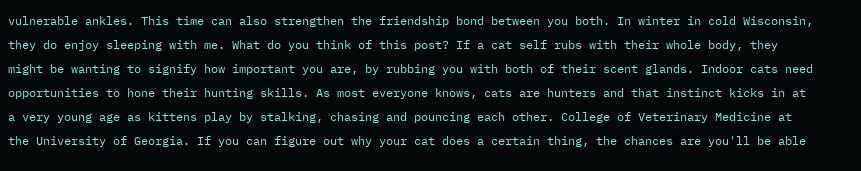vulnerable ankles. This time can also strengthen the friendship bond between you both. In winter in cold Wisconsin, they do enjoy sleeping with me. What do you think of this post? If a cat self rubs with their whole body, they might be wanting to signify how important you are, by rubbing you with both of their scent glands. Indoor cats need opportunities to hone their hunting skills. As most everyone knows, cats are hunters and that instinct kicks in at a very young age as kittens play by stalking, chasing and pouncing each other. College of Veterinary Medicine at the University of Georgia. If you can figure out why your cat does a certain thing, the chances are you'll be able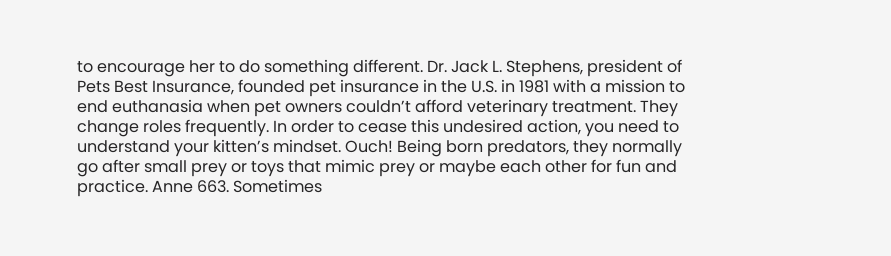to encourage her to do something different. Dr. Jack L. Stephens, president of Pets Best Insurance, founded pet insurance in the U.S. in 1981 with a mission to end euthanasia when pet owners couldn’t afford veterinary treatment. They change roles frequently. In order to cease this undesired action, you need to understand your kitten’s mindset. Ouch! Being born predators, they normally go after small prey or toys that mimic prey or maybe each other for fun and practice. Anne 663. Sometimes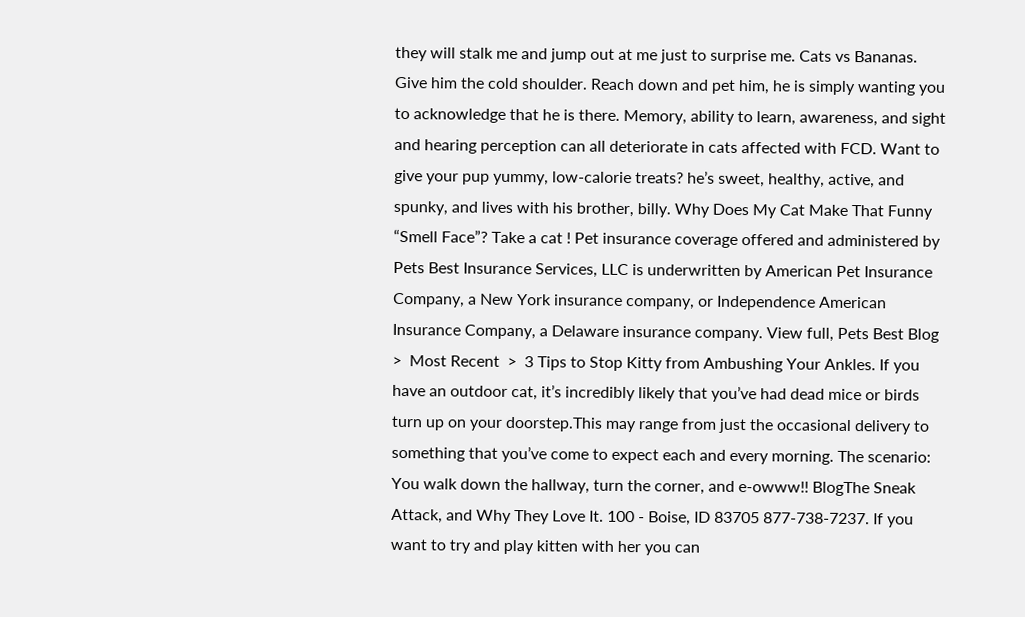they will stalk me and jump out at me just to surprise me. Cats vs Bananas. Give him the cold shoulder. Reach down and pet him, he is simply wanting you to acknowledge that he is there. Memory, ability to learn, awareness, and sight and hearing perception can all deteriorate in cats affected with FCD. Want to give your pup yummy, low-calorie treats? he’s sweet, healthy, active, and spunky, and lives with his brother, billy. Why Does My Cat Make That Funny “Smell Face”? Take a cat ! Pet insurance coverage offered and administered by Pets Best Insurance Services, LLC is underwritten by American Pet Insurance Company, a New York insurance company, or Independence American Insurance Company, a Delaware insurance company. View full, Pets Best Blog  >  Most Recent  >  3 Tips to Stop Kitty from Ambushing Your Ankles. If you have an outdoor cat, it’s incredibly likely that you’ve had dead mice or birds turn up on your doorstep.This may range from just the occasional delivery to something that you’ve come to expect each and every morning. The scenario: You walk down the hallway, turn the corner, and e-owww!! BlogThe Sneak Attack, and Why They Love It. 100 - Boise, ID 83705 877-738-7237. If you want to try and play kitten with her you can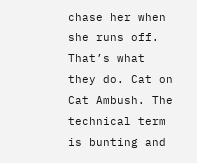chase her when she runs off. That’s what they do. Cat on Cat Ambush. The technical term is bunting and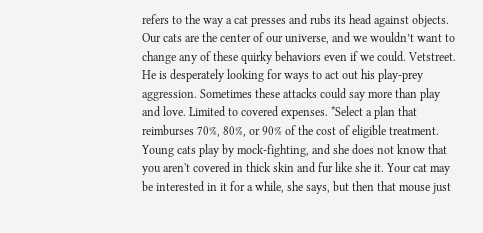refers to the way a cat presses and rubs its head against objects. Our cats are the center of our universe, and we wouldn’t want to change any of these quirky behaviors even if we could. Vetstreet. He is desperately looking for ways to act out his play-prey aggression. Sometimes these attacks could say more than play and love. Limited to covered expenses. *Select a plan that reimburses 70%, 80%, or 90% of the cost of eligible treatment. Young cats play by mock-fighting, and she does not know that you aren't covered in thick skin and fur like she it. Your cat may be interested in it for a while, she says, but then that mouse just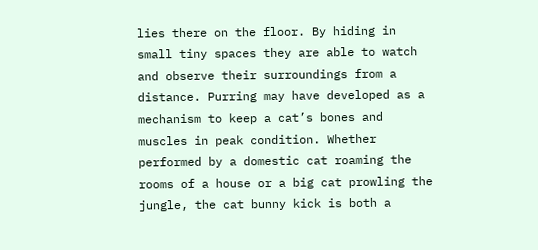lies there on the floor. By hiding in small tiny spaces they are able to watch and observe their surroundings from a distance. Purring may have developed as a mechanism to keep a cat’s bones and muscles in peak condition. Whether performed by a domestic cat roaming the rooms of a house or a big cat prowling the jungle, the cat bunny kick is both a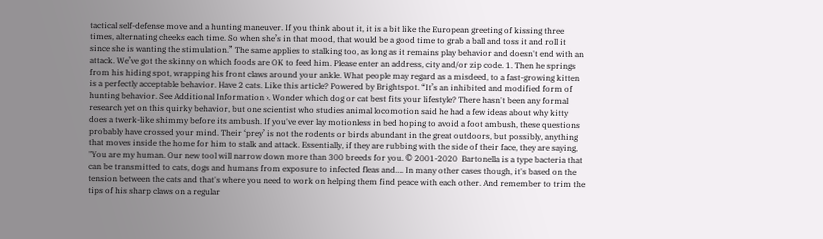tactical self-defense move and a hunting maneuver. If you think about it, it is a bit like the European greeting of kissing three times, alternating cheeks each time. So when she’s in that mood, that would be a good time to grab a ball and toss it and roll it since she is wanting the stimulation.” The same applies to stalking too, as long as it remains play behavior and doesn't end with an attack. We’ve got the skinny on which foods are OK to feed him. Please enter an address, city and/or zip code. 1. Then he springs from his hiding spot, wrapping his front claws around your ankle. What people may regard as a misdeed, to a fast-growing kitten is a perfectly acceptable behavior. Have 2 cats. Like this article? Powered by Brightspot. “It’s an inhibited and modified form of hunting behavior. See Additional Information ›. Wonder which dog or cat best fits your lifestyle? There hasn't been any formal research yet on this quirky behavior, but one scientist who studies animal locomotion said he had a few ideas about why kitty does a twerk-like shimmy before its ambush. If you've ever lay motionless in bed hoping to avoid a foot ambush, these questions probably have crossed your mind. Their ‘prey’ is not the rodents or birds abundant in the great outdoors, but possibly, anything that moves inside the home for him to stalk and attack. Essentially, if they are rubbing with the side of their face, they are saying, "You are my human. Our new tool will narrow down more than 300 breeds for you. © 2001-2020  Bartonella is a type bacteria that can be transmitted to cats, dogs and humans from exposure to infected fleas and…. In many other cases though, it's based on the tension between the cats and that's where you need to work on helping them find peace with each other. And remember to trim the tips of his sharp claws on a regular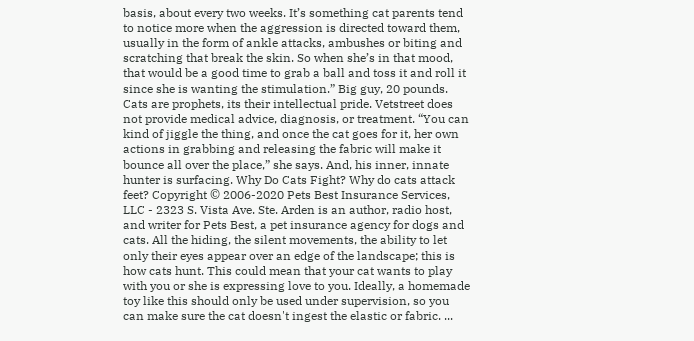basis, about every two weeks. It’s something cat parents tend to notice more when the aggression is directed toward them, usually in the form of ankle attacks, ambushes or biting and scratching that break the skin. So when she’s in that mood, that would be a good time to grab a ball and toss it and roll it since she is wanting the stimulation.” Big guy, 20 pounds. Cats are prophets, its their intellectual pride. Vetstreet does not provide medical advice, diagnosis, or treatment. “You can kind of jiggle the thing, and once the cat goes for it, her own actions in grabbing and releasing the fabric will make it bounce all over the place,” she says. And, his inner, innate hunter is surfacing. Why Do Cats Fight? Why do cats attack feet? Copyright © 2006-2020 Pets Best Insurance Services, LLC - 2323 S. Vista Ave. Ste. Arden is an author, radio host, and writer for Pets Best, a pet insurance agency for dogs and cats. All the hiding, the silent movements, the ability to let only their eyes appear over an edge of the landscape; this is how cats hunt. This could mean that your cat wants to play with you or she is expressing love to you. Ideally, a homemade toy like this should only be used under supervision, so you can make sure the cat doesn't ingest the elastic or fabric. ...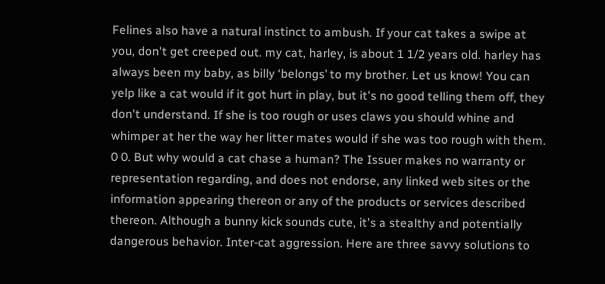Felines also have a natural instinct to ambush. If your cat takes a swipe at you, don't get creeped out. my cat, harley, is about 1 1/2 years old. harley has always been my baby, as billy ‘belongs’ to my brother. Let us know! You can yelp like a cat would if it got hurt in play, but it's no good telling them off, they don't understand. If she is too rough or uses claws you should whine and whimper at her the way her litter mates would if she was too rough with them. 0 0. But why would a cat chase a human? The Issuer makes no warranty or representation regarding, and does not endorse, any linked web sites or the information appearing thereon or any of the products or services described thereon. Although a bunny kick sounds cute, it's a stealthy and potentially dangerous behavior. Inter-cat aggression. Here are three savvy solutions to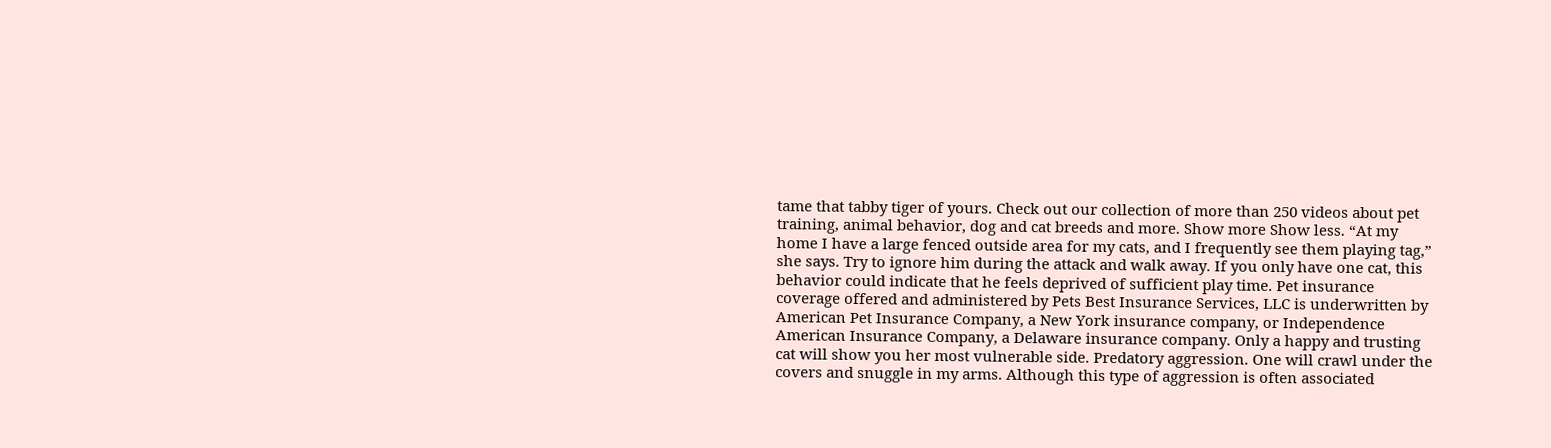tame that tabby tiger of yours. Check out our collection of more than 250 videos about pet training, animal behavior, dog and cat breeds and more. Show more Show less. “At my home I have a large fenced outside area for my cats, and I frequently see them playing tag,” she says. Try to ignore him during the attack and walk away. If you only have one cat, this behavior could indicate that he feels deprived of sufficient play time. Pet insurance coverage offered and administered by Pets Best Insurance Services, LLC is underwritten by American Pet Insurance Company, a New York insurance company, or Independence American Insurance Company, a Delaware insurance company. Only a happy and trusting cat will show you her most vulnerable side. Predatory aggression. One will crawl under the covers and snuggle in my arms. Although this type of aggression is often associated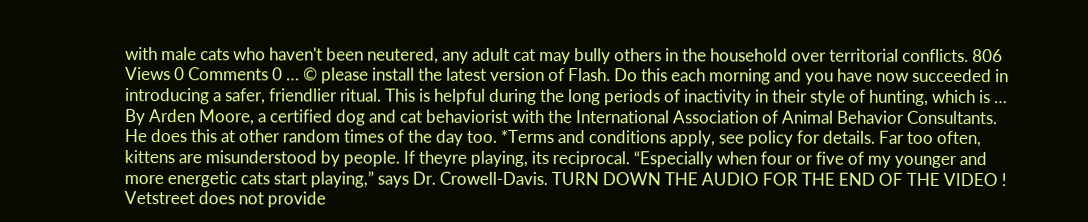with male cats who haven't been neutered, any adult cat may bully others in the household over territorial conflicts. 806 Views 0 Comments 0 … © please install the latest version of Flash. Do this each morning and you have now succeeded in introducing a safer, friendlier ritual. This is helpful during the long periods of inactivity in their style of hunting, which is … By Arden Moore, a certified dog and cat behaviorist with the International Association of Animal Behavior Consultants. He does this at other random times of the day too. *Terms and conditions apply, see policy for details. Far too often, kittens are misunderstood by people. If theyre playing, its reciprocal. “Especially when four or five of my younger and more energetic cats start playing,” says Dr. Crowell-Davis. TURN DOWN THE AUDIO FOR THE END OF THE VIDEO ! Vetstreet does not provide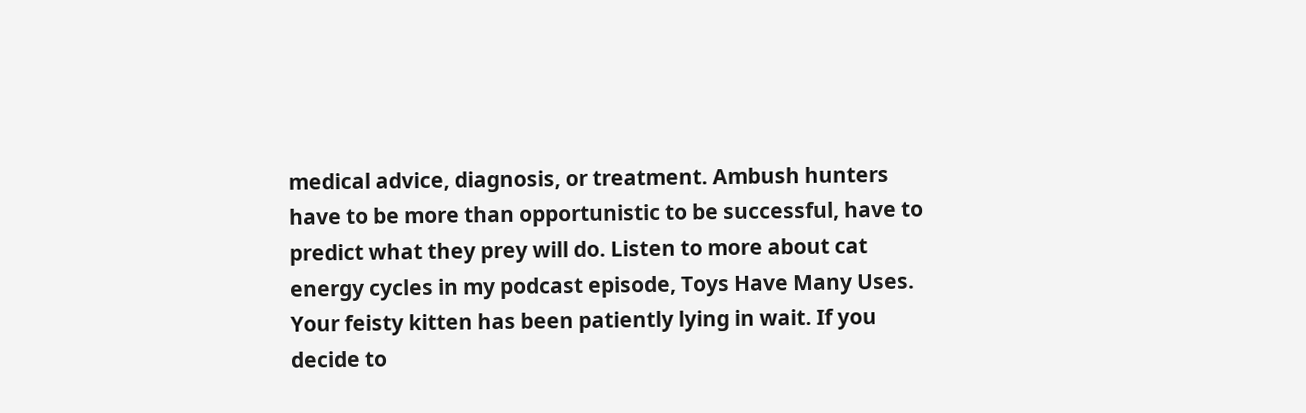medical advice, diagnosis, or treatment. Ambush hunters have to be more than opportunistic to be successful, have to predict what they prey will do. Listen to more about cat energy cycles in my podcast episode, Toys Have Many Uses. Your feisty kitten has been patiently lying in wait. If you decide to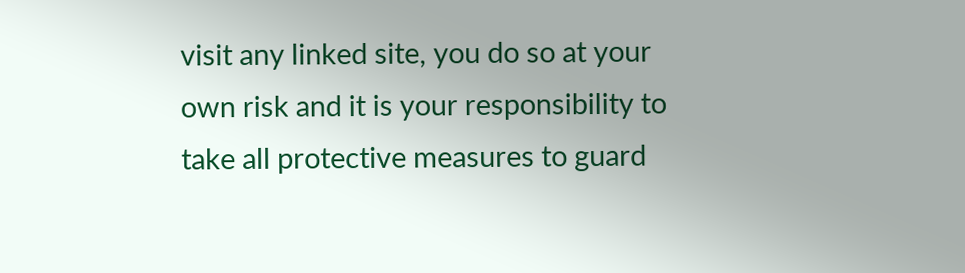visit any linked site, you do so at your own risk and it is your responsibility to take all protective measures to guard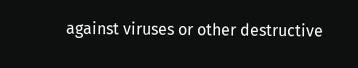against viruses or other destructive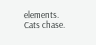elements. Cats chase.